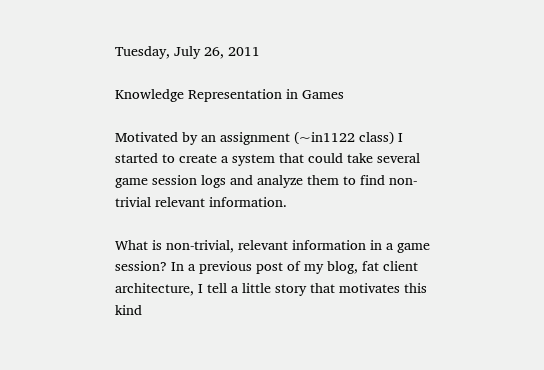Tuesday, July 26, 2011

Knowledge Representation in Games

Motivated by an assignment (~in1122 class) I started to create a system that could take several game session logs and analyze them to find non-trivial relevant information.

What is non-trivial, relevant information in a game session? In a previous post of my blog, fat client architecture, I tell a little story that motivates this kind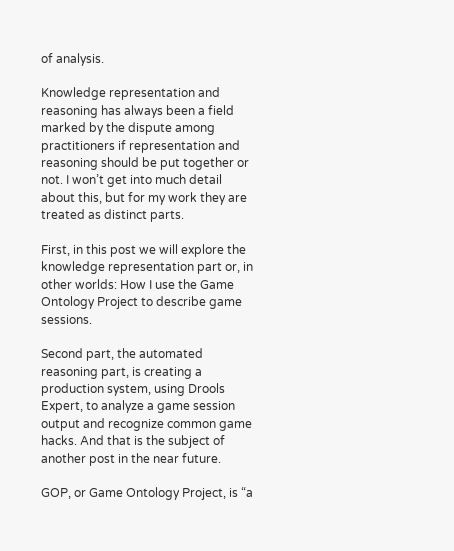of analysis.

Knowledge representation and reasoning has always been a field marked by the dispute among practitioners if representation and reasoning should be put together or not. I won’t get into much detail about this, but for my work they are treated as distinct parts.

First, in this post we will explore the knowledge representation part or, in other worlds: How I use the Game Ontology Project to describe game sessions.

Second part, the automated reasoning part, is creating a production system, using Drools Expert, to analyze a game session output and recognize common game hacks. And that is the subject of another post in the near future.

GOP, or Game Ontology Project, is “a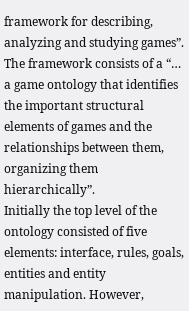framework for describing, analyzing and studying games”. The framework consists of a “… a game ontology that identifies the important structural elements of games and the relationships between them, organizing them hierarchically”.
Initially the top level of the ontology consisted of five elements: interface, rules, goals, entities and entity manipulation. However,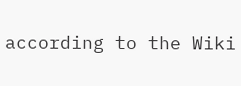according to the Wiki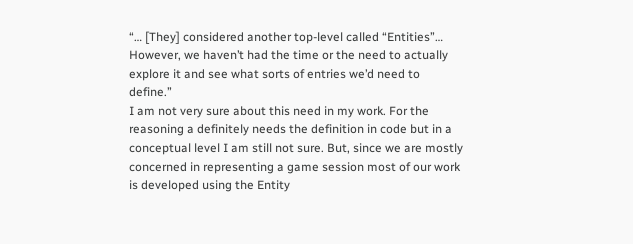“… [They] considered another top-level called “Entities”… However, we haven’t had the time or the need to actually explore it and see what sorts of entries we’d need to define.”
I am not very sure about this need in my work. For the reasoning a definitely needs the definition in code but in a conceptual level I am still not sure. But, since we are mostly concerned in representing a game session most of our work is developed using the Entity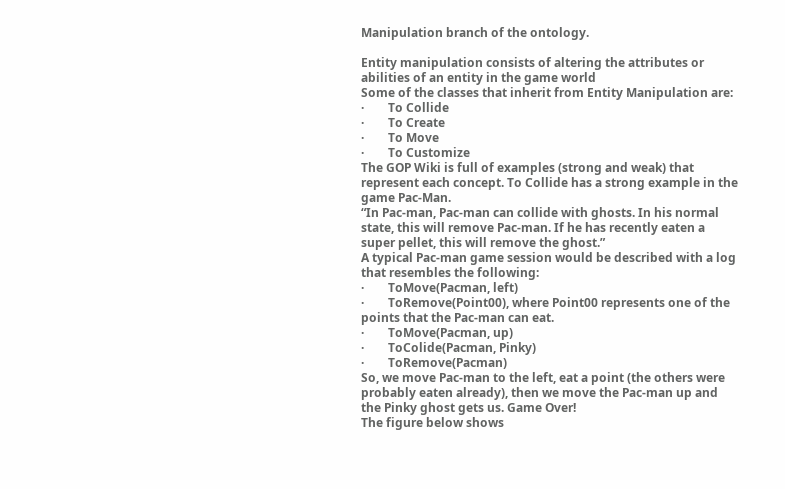Manipulation branch of the ontology.

Entity manipulation consists of altering the attributes or abilities of an entity in the game world
Some of the classes that inherit from Entity Manipulation are:
·        To Collide
·        To Create
·        To Move
·        To Customize
The GOP Wiki is full of examples (strong and weak) that represent each concept. To Collide has a strong example in the game Pac-Man.
“In Pac-man, Pac-man can collide with ghosts. In his normal state, this will remove Pac-man. If he has recently eaten a super pellet, this will remove the ghost.”
A typical Pac-man game session would be described with a log that resembles the following:
·        ToMove(Pacman, left)
·        ToRemove(Point00), where Point00 represents one of the points that the Pac-man can eat.
·        ToMove(Pacman, up)
·        ToColide(Pacman, Pinky)
·        ToRemove(Pacman)
So, we move Pac-man to the left, eat a point (the others were probably eaten already), then we move the Pac-man up and the Pinky ghost gets us. Game Over!
The figure below shows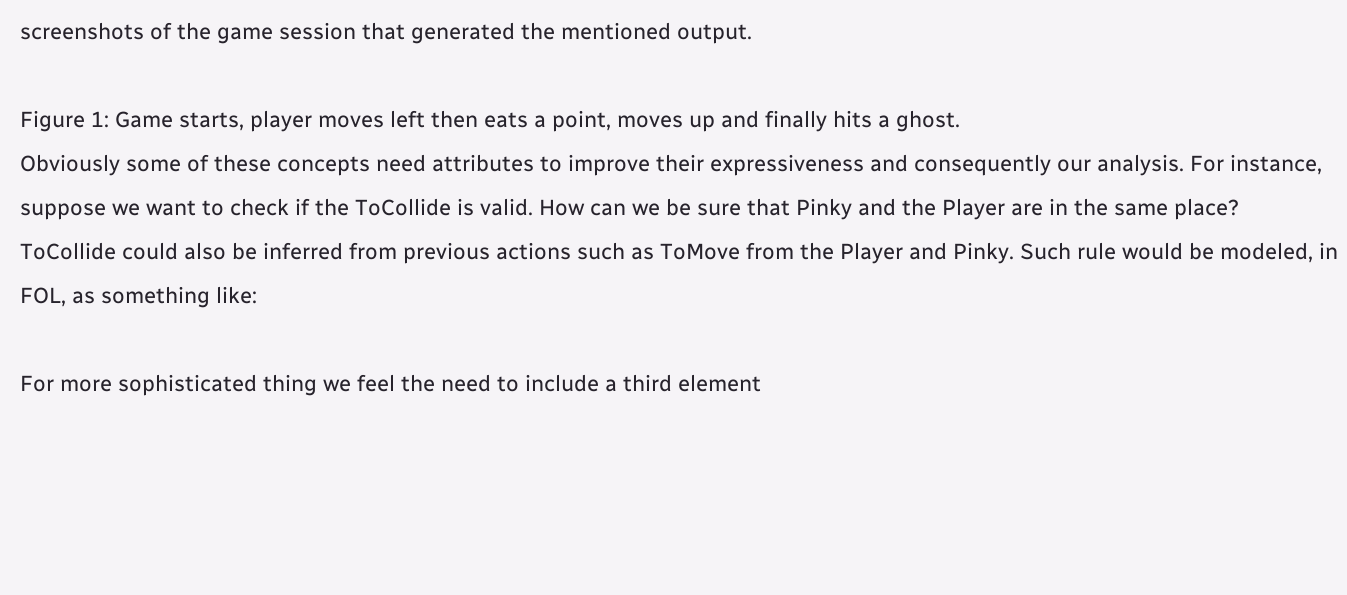screenshots of the game session that generated the mentioned output.

Figure 1: Game starts, player moves left then eats a point, moves up and finally hits a ghost.
Obviously some of these concepts need attributes to improve their expressiveness and consequently our analysis. For instance, suppose we want to check if the ToCollide is valid. How can we be sure that Pinky and the Player are in the same place?
ToCollide could also be inferred from previous actions such as ToMove from the Player and Pinky. Such rule would be modeled, in FOL, as something like:

For more sophisticated thing we feel the need to include a third element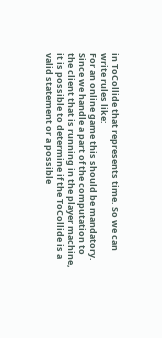in ToCollide that represents time. So we can write rules like:
For an online game this should be mandatory. Since we handle a part of the computation to the client that is running in the player machine, it is possible to determine if the ToCollide is a valid statement or a possible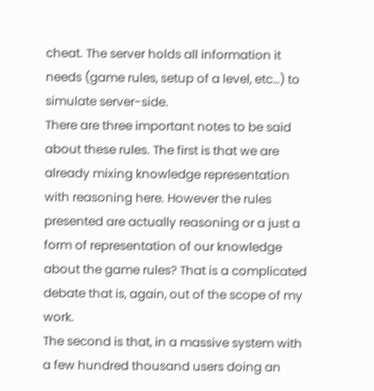cheat. The server holds all information it needs (game rules, setup of a level, etc…) to simulate server-side.
There are three important notes to be said about these rules. The first is that we are already mixing knowledge representation with reasoning here. However the rules presented are actually reasoning or a just a form of representation of our knowledge about the game rules? That is a complicated debate that is, again, out of the scope of my work.
The second is that, in a massive system with a few hundred thousand users doing an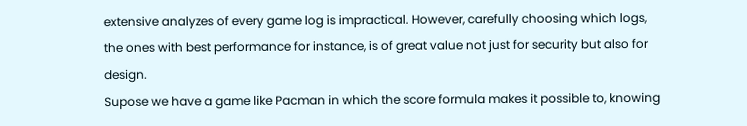extensive analyzes of every game log is impractical. However, carefully choosing which logs, the ones with best performance for instance, is of great value not just for security but also for design.
Supose we have a game like Pacman in which the score formula makes it possible to, knowing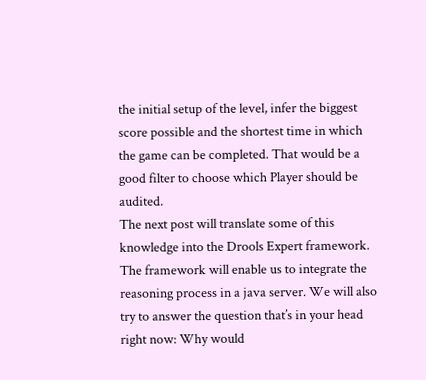the initial setup of the level, infer the biggest score possible and the shortest time in which the game can be completed. That would be a good filter to choose which Player should be audited.
The next post will translate some of this knowledge into the Drools Expert framework. The framework will enable us to integrate the reasoning process in a java server. We will also try to answer the question that’s in your head right now: Why would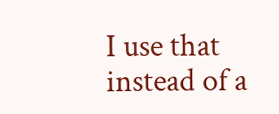I use that instead of a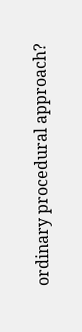ordinary procedural approach?